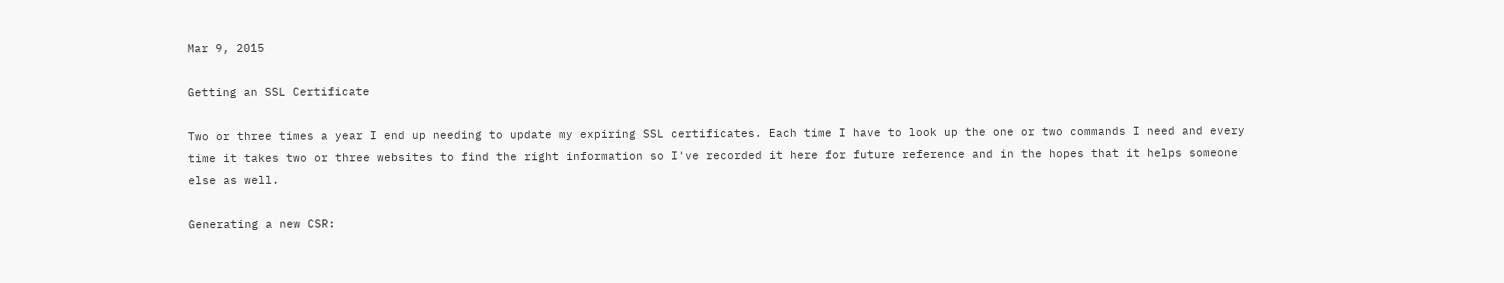Mar 9, 2015

Getting an SSL Certificate

Two or three times a year I end up needing to update my expiring SSL certificates. Each time I have to look up the one or two commands I need and every time it takes two or three websites to find the right information so I've recorded it here for future reference and in the hopes that it helps someone else as well.

Generating a new CSR: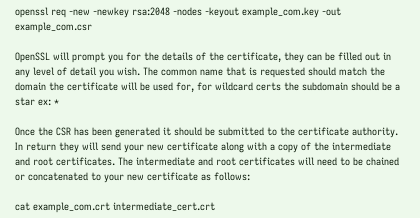openssl req -new -newkey rsa:2048 -nodes -keyout example_com.key -out example_com.csr

OpenSSL will prompt you for the details of the certificate, they can be filled out in any level of detail you wish. The common name that is requested should match the domain the certificate will be used for, for wildcard certs the subdomain should be a star ex: *

Once the CSR has been generated it should be submitted to the certificate authority. In return they will send your new certificate along with a copy of the intermediate and root certificates. The intermediate and root certificates will need to be chained or concatenated to your new certificate as follows:

cat example_com.crt intermediate_cert.crt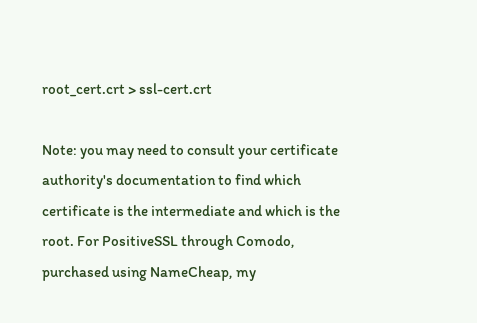root_cert.crt > ssl-cert.crt

Note: you may need to consult your certificate authority's documentation to find which certificate is the intermediate and which is the root. For PositiveSSL through Comodo, purchased using NameCheap, my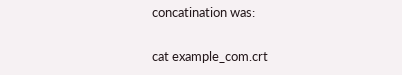concatination was:

cat example_com.crt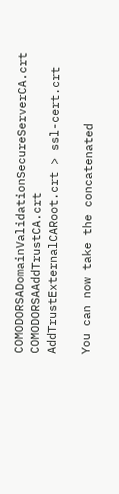COMODORSADomainValidationSecureServerCA.crt COMODORSAAddTrustCA.crt AddTrustExternalCARoot.crt > ssl-cert.crt

You can now take the concatenated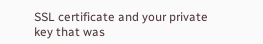SSL certificate and your private key that was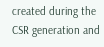created during the CSR generation and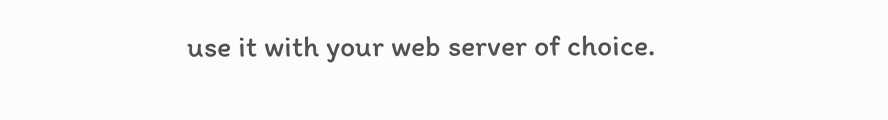use it with your web server of choice.